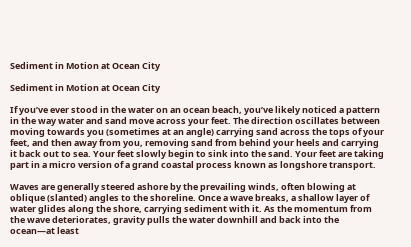Sediment in Motion at Ocean City

Sediment in Motion at Ocean City

If you’ve ever stood in the water on an ocean beach, you’ve likely noticed a pattern in the way water and sand move across your feet. The direction oscillates between moving towards you (sometimes at an angle) carrying sand across the tops of your feet, and then away from you, removing sand from behind your heels and carrying it back out to sea. Your feet slowly begin to sink into the sand. Your feet are taking part in a micro version of a grand coastal process known as longshore transport.

Waves are generally steered ashore by the prevailing winds, often blowing at oblique (slanted) angles to the shoreline. Once a wave breaks, a shallow layer of water glides along the shore, carrying sediment with it. As the momentum from the wave deteriorates, gravity pulls the water downhill and back into the ocean—at least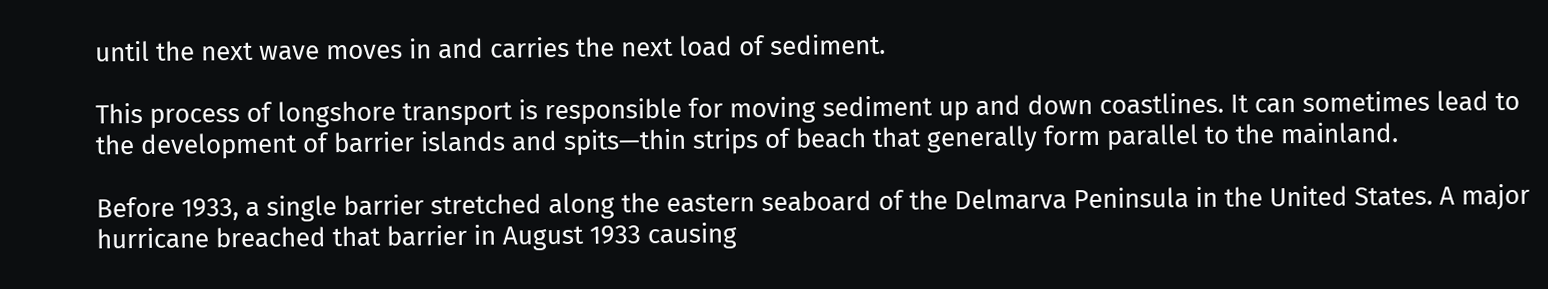until the next wave moves in and carries the next load of sediment.

This process of longshore transport is responsible for moving sediment up and down coastlines. It can sometimes lead to the development of barrier islands and spits—thin strips of beach that generally form parallel to the mainland.

Before 1933, a single barrier stretched along the eastern seaboard of the Delmarva Peninsula in the United States. A major hurricane breached that barrier in August 1933 causing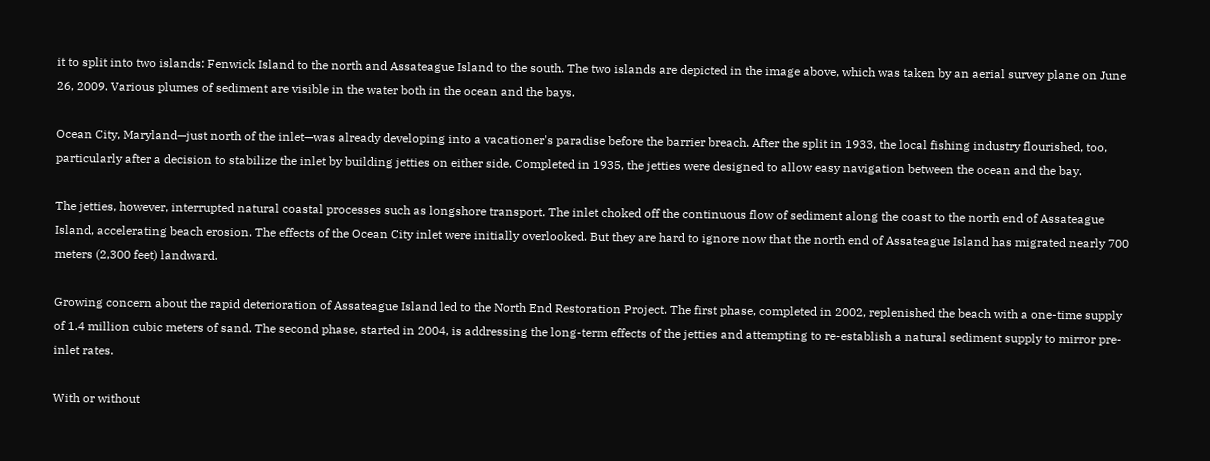it to split into two islands: Fenwick Island to the north and Assateague Island to the south. The two islands are depicted in the image above, which was taken by an aerial survey plane on June 26, 2009. Various plumes of sediment are visible in the water both in the ocean and the bays.

Ocean City, Maryland—just north of the inlet—was already developing into a vacationer's paradise before the barrier breach. After the split in 1933, the local fishing industry flourished, too, particularly after a decision to stabilize the inlet by building jetties on either side. Completed in 1935, the jetties were designed to allow easy navigation between the ocean and the bay.

The jetties, however, interrupted natural coastal processes such as longshore transport. The inlet choked off the continuous flow of sediment along the coast to the north end of Assateague Island, accelerating beach erosion. The effects of the Ocean City inlet were initially overlooked. But they are hard to ignore now that the north end of Assateague Island has migrated nearly 700 meters (2,300 feet) landward.

Growing concern about the rapid deterioration of Assateague Island led to the North End Restoration Project. The first phase, completed in 2002, replenished the beach with a one-time supply of 1.4 million cubic meters of sand. The second phase, started in 2004, is addressing the long-term effects of the jetties and attempting to re-establish a natural sediment supply to mirror pre-inlet rates.

With or without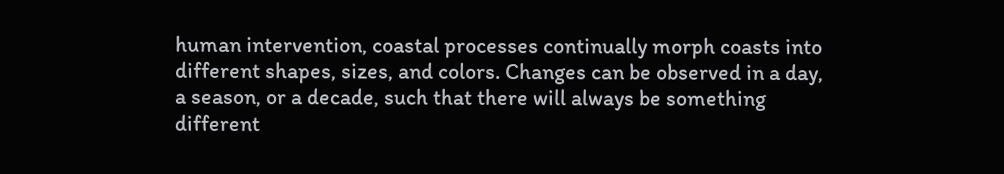human intervention, coastal processes continually morph coasts into different shapes, sizes, and colors. Changes can be observed in a day, a season, or a decade, such that there will always be something different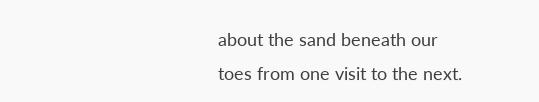about the sand beneath our toes from one visit to the next.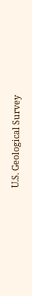U.S. Geological Survey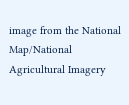image from the National Map/National Agricultural Imagery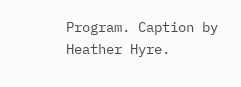Program. Caption by Heather Hyre.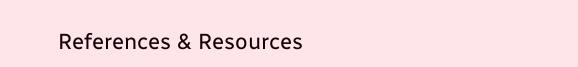References & Resources